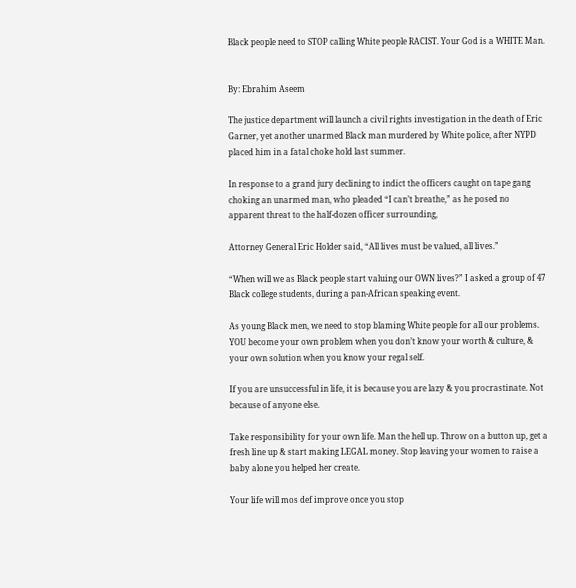Black people need to STOP calling White people RACIST. Your God is a WHITE Man.


By: Ebrahim Aseem

The justice department will launch a civil rights investigation in the death of Eric Garner, yet another unarmed Black man murdered by White police, after NYPD placed him in a fatal choke hold last summer.

In response to a grand jury declining to indict the officers caught on tape gang choking an unarmed man, who pleaded “I can’t breathe,” as he posed no apparent threat to the half-dozen officer surrounding,

Attorney General Eric Holder said, “All lives must be valued, all lives.”

“When will we as Black people start valuing our OWN lives?” I asked a group of 47 Black college students, during a pan-African speaking event.

As young Black men, we need to stop blaming White people for all our problems. YOU become your own problem when you don’t know your worth & culture, & your own solution when you know your regal self.

If you are unsuccessful in life, it is because you are lazy & you procrastinate. Not because of anyone else.

Take responsibility for your own life. Man the hell up. Throw on a button up, get a fresh line up & start making LEGAL money. Stop leaving your women to raise a baby alone you helped her create.

Your life will mos def improve once you stop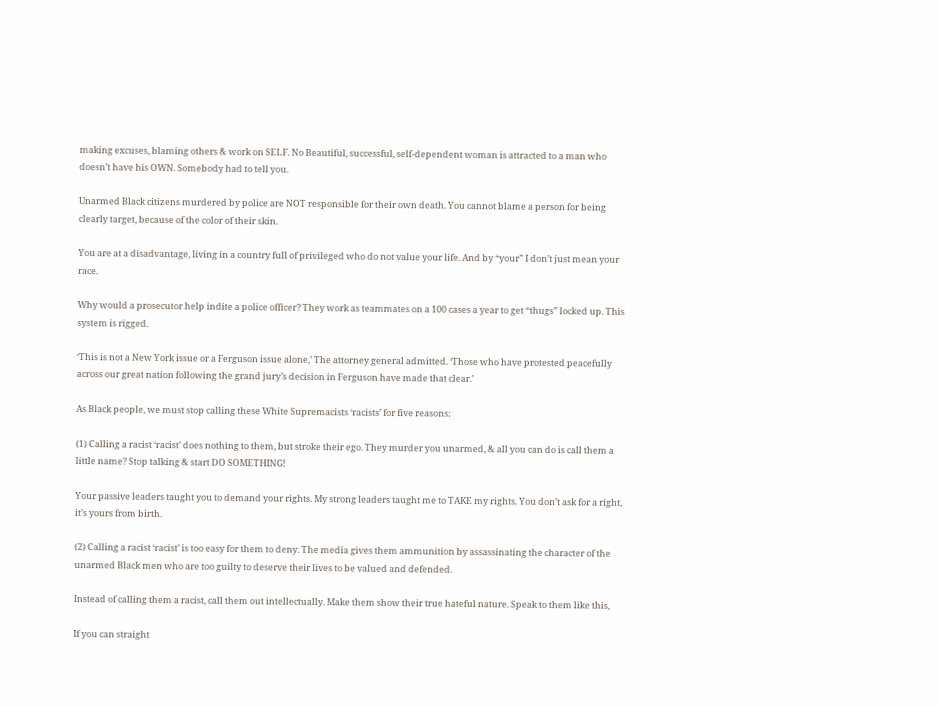making excuses, blaming others & work on SELF. No Beautiful, successful, self-dependent woman is attracted to a man who doesn’t have his OWN. Somebody had to tell you.

Unarmed Black citizens murdered by police are NOT responsible for their own death. You cannot blame a person for being clearly target, because of the color of their skin.

You are at a disadvantage, living in a country full of privileged who do not value your life. And by “your” I don’t just mean your race.

Why would a prosecutor help indite a police officer? They work as teammates on a 100 cases a year to get “thugs” locked up. This system is rigged.

‘This is not a New York issue or a Ferguson issue alone,’ The attorney general admitted. ‘Those who have protested peacefully across our great nation following the grand jury’s decision in Ferguson have made that clear.’

As Black people, we must stop calling these White Supremacists ‘racists’ for five reasons:

(1) Calling a racist ‘racist’ does nothing to them, but stroke their ego. They murder you unarmed, & all you can do is call them a little name? Stop talking & start DO SOMETHING!

Your passive leaders taught you to demand your rights. My strong leaders taught me to TAKE my rights. You don’t ask for a right, it’s yours from birth.

(2) Calling a racist ‘racist’ is too easy for them to deny. The media gives them ammunition by assassinating the character of the unarmed Black men who are too guilty to deserve their lives to be valued and defended.

Instead of calling them a racist, call them out intellectually. Make them show their true hateful nature. Speak to them like this,

If you can straight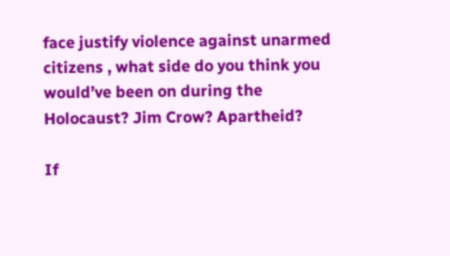face justify violence against unarmed citizens , what side do you think you would’ve been on during the Holocaust? Jim Crow? Apartheid?

If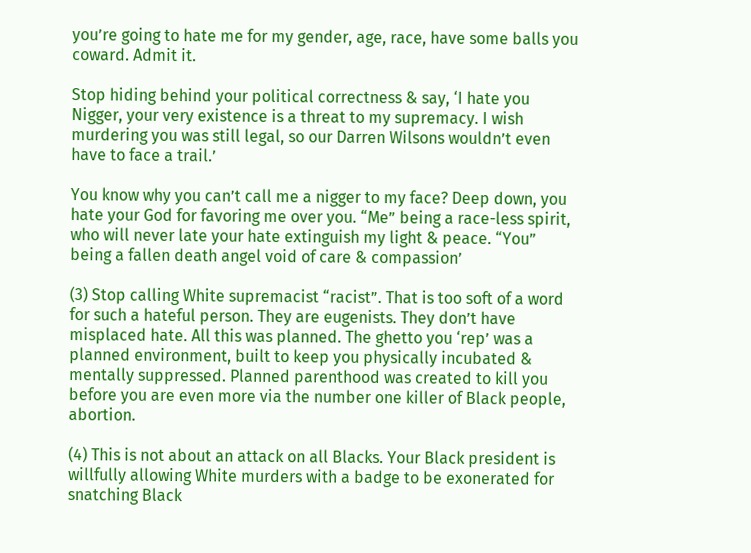you’re going to hate me for my gender, age, race, have some balls you coward. Admit it.

Stop hiding behind your political correctness & say, ‘I hate you Nigger, your very existence is a threat to my supremacy. I wish murdering you was still legal, so our Darren Wilsons wouldn’t even have to face a trail.’

You know why you can’t call me a nigger to my face? Deep down, you hate your God for favoring me over you. “Me” being a race-less spirit, who will never late your hate extinguish my light & peace. “You” being a fallen death angel void of care & compassion’

(3) Stop calling White supremacist “racist”. That is too soft of a word for such a hateful person. They are eugenists. They don’t have misplaced hate. All this was planned. The ghetto you ‘rep’ was a planned environment, built to keep you physically incubated & mentally suppressed. Planned parenthood was created to kill you before you are even more via the number one killer of Black people, abortion.

(4) This is not about an attack on all Blacks. Your Black president is willfully allowing White murders with a badge to be exonerated for snatching Black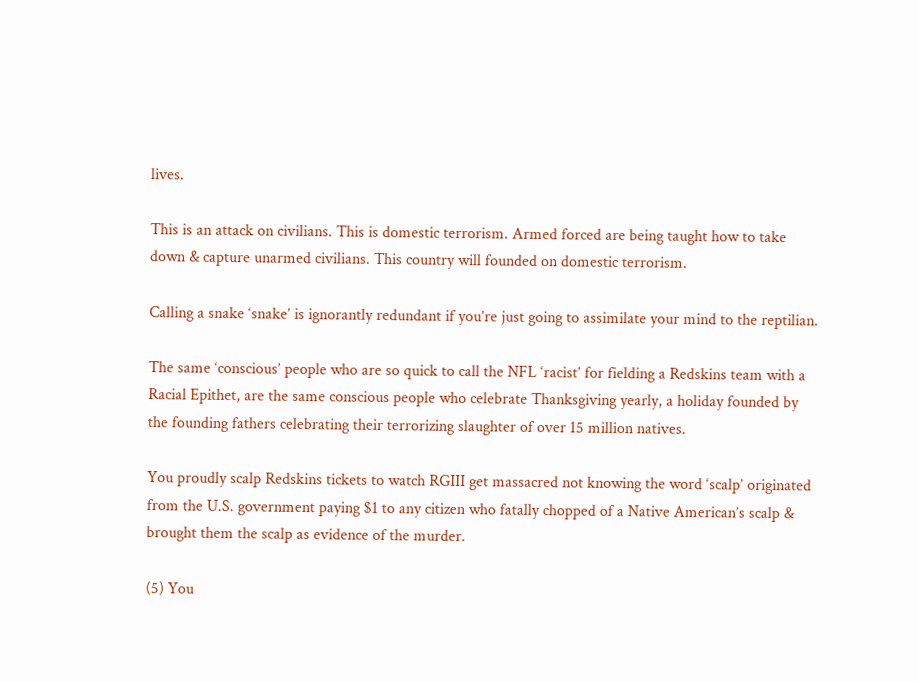lives.

This is an attack on civilians. This is domestic terrorism. Armed forced are being taught how to take down & capture unarmed civilians. This country will founded on domestic terrorism.

Calling a snake ‘snake’ is ignorantly redundant if you’re just going to assimilate your mind to the reptilian.

The same ‘conscious’ people who are so quick to call the NFL ‘racist’ for fielding a Redskins team with a Racial Epithet, are the same conscious people who celebrate Thanksgiving yearly, a holiday founded by the founding fathers celebrating their terrorizing slaughter of over 15 million natives.

You proudly scalp Redskins tickets to watch RGIII get massacred not knowing the word ‘scalp’ originated from the U.S. government paying $1 to any citizen who fatally chopped of a Native American’s scalp & brought them the scalp as evidence of the murder.

(5) You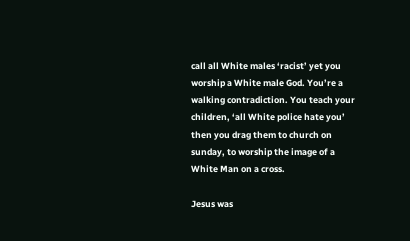call all White males ‘racist’ yet you worship a White male God. You’re a walking contradiction. You teach your children, ‘all White police hate you’ then you drag them to church on sunday, to worship the image of a White Man on a cross.

Jesus was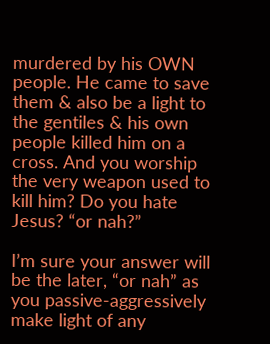murdered by his OWN people. He came to save them & also be a light to the gentiles & his own people killed him on a cross. And you worship the very weapon used to kill him? Do you hate Jesus? “or nah?”

I’m sure your answer will be the later, “or nah” as you passive-aggressively make light of any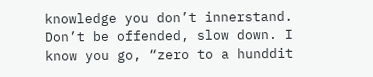knowledge you don’t innerstand. Don’t be offended, slow down. I know you go, “zero to a hunddit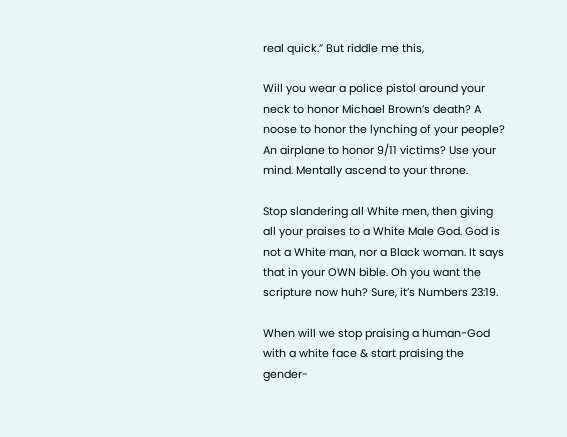real quick.” But riddle me this,

Will you wear a police pistol around your neck to honor Michael Brown’s death? A noose to honor the lynching of your people? An airplane to honor 9/11 victims? Use your mind. Mentally ascend to your throne.

Stop slandering all White men, then giving all your praises to a White Male God. God is not a White man, nor a Black woman. It says that in your OWN bible. Oh you want the scripture now huh? Sure, it’s Numbers 23:19.

When will we stop praising a human-God with a white face & start praising the gender-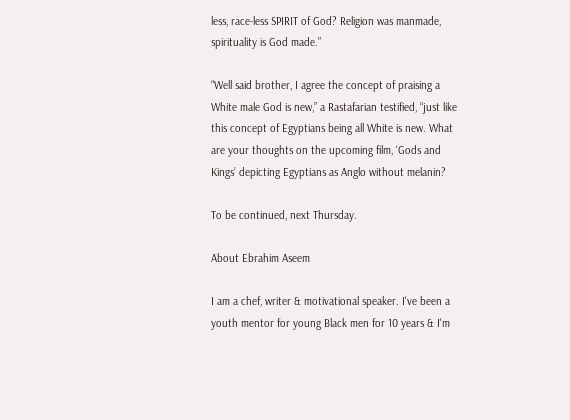less, race-less SPIRIT of God? Religion was manmade, spirituality is God made.”

“Well said brother, I agree the concept of praising a White male God is new,” a Rastafarian testified, “just like this concept of Egyptians being all White is new. What are your thoughts on the upcoming film, ‘Gods and Kings’ depicting Egyptians as Anglo without melanin?

To be continued, next Thursday.

About Ebrahim Aseem

I am a chef, writer & motivational speaker. I've been a youth mentor for young Black men for 10 years & I'm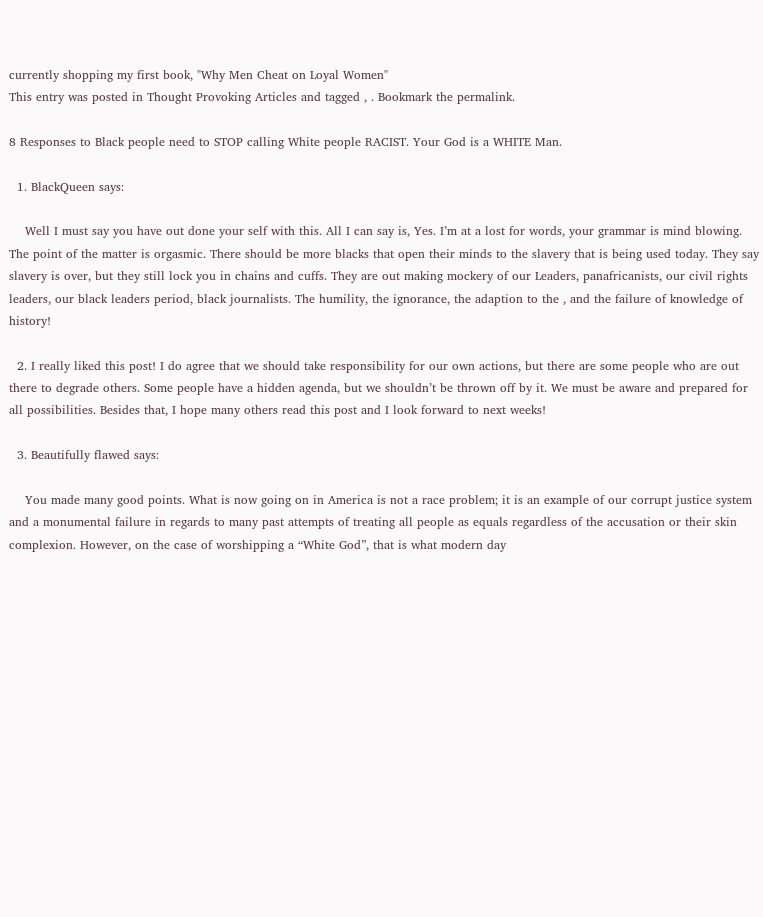currently shopping my first book, "Why Men Cheat on Loyal Women"
This entry was posted in Thought Provoking Articles and tagged , . Bookmark the permalink.

8 Responses to Black people need to STOP calling White people RACIST. Your God is a WHITE Man.

  1. BlackQueen says:

    Well I must say you have out done your self with this. All I can say is, Yes. I’m at a lost for words, your grammar is mind blowing. The point of the matter is orgasmic. There should be more blacks that open their minds to the slavery that is being used today. They say slavery is over, but they still lock you in chains and cuffs. They are out making mockery of our Leaders, panafricanists, our civil rights leaders, our black leaders period, black journalists. The humility, the ignorance, the adaption to the , and the failure of knowledge of history!

  2. I really liked this post! I do agree that we should take responsibility for our own actions, but there are some people who are out there to degrade others. Some people have a hidden agenda, but we shouldn’t be thrown off by it. We must be aware and prepared for all possibilities. Besides that, I hope many others read this post and I look forward to next weeks!

  3. Beautifully flawed says:

    You made many good points. What is now going on in America is not a race problem; it is an example of our corrupt justice system and a monumental failure in regards to many past attempts of treating all people as equals regardless of the accusation or their skin complexion. However, on the case of worshipping a “White God”, that is what modern day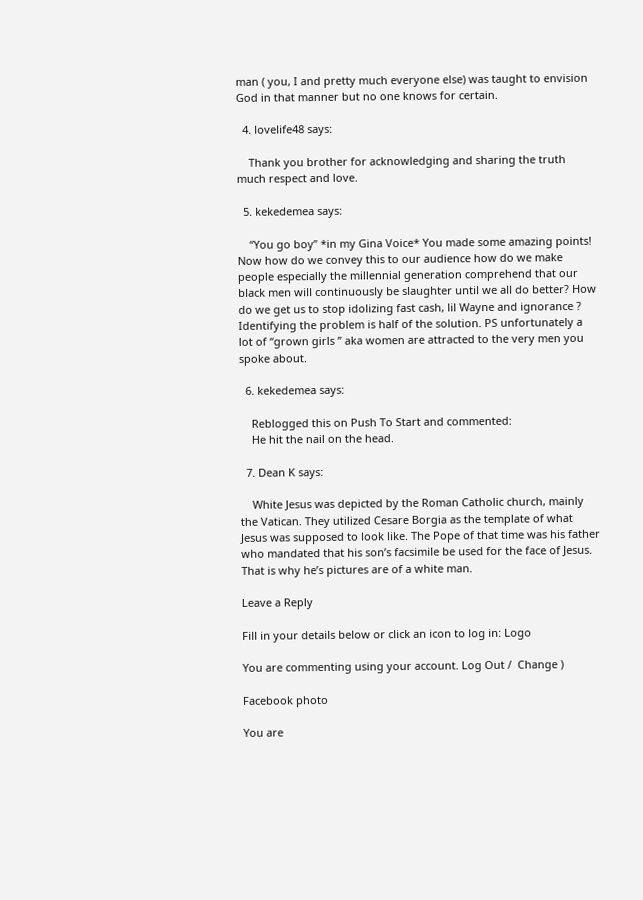man ( you, I and pretty much everyone else) was taught to envision God in that manner but no one knows for certain.

  4. lovelife48 says:

    Thank you brother for acknowledging and sharing the truth much respect and love.

  5. kekedemea says:

    “You go boy” *in my Gina Voice* You made some amazing points! Now how do we convey this to our audience how do we make people especially the millennial generation comprehend that our black men will continuously be slaughter until we all do better? How do we get us to stop idolizing fast cash, lil Wayne and ignorance ? Identifying the problem is half of the solution. PS unfortunately a lot of “grown girls ” aka women are attracted to the very men you spoke about.

  6. kekedemea says:

    Reblogged this on Push To Start and commented:
    He hit the nail on the head.

  7. Dean K says:

    White Jesus was depicted by the Roman Catholic church, mainly the Vatican. They utilized Cesare Borgia as the template of what Jesus was supposed to look like. The Pope of that time was his father who mandated that his son’s facsimile be used for the face of Jesus. That is why he’s pictures are of a white man.

Leave a Reply

Fill in your details below or click an icon to log in: Logo

You are commenting using your account. Log Out /  Change )

Facebook photo

You are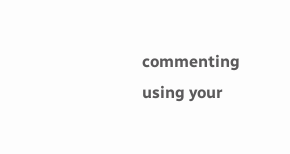commenting using your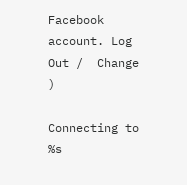Facebook account. Log Out /  Change )

Connecting to %s